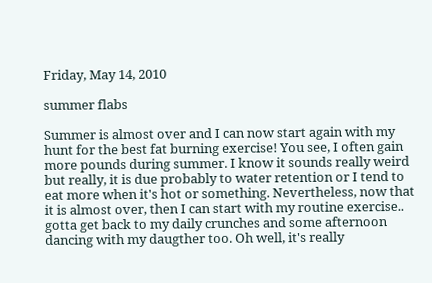Friday, May 14, 2010

summer flabs

Summer is almost over and I can now start again with my hunt for the best fat burning exercise! You see, I often gain more pounds during summer. I know it sounds really weird but really, it is due probably to water retention or I tend to eat more when it's hot or something. Nevertheless, now that it is almost over, then I can start with my routine exercise.. gotta get back to my daily crunches and some afternoon dancing with my daugther too. Oh well, it's really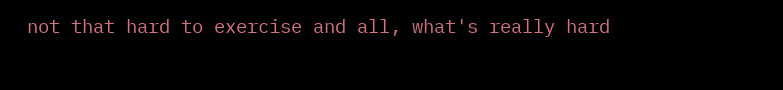not that hard to exercise and all, what's really hard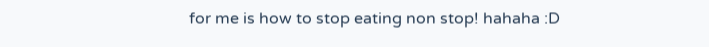for me is how to stop eating non stop! hahaha :D